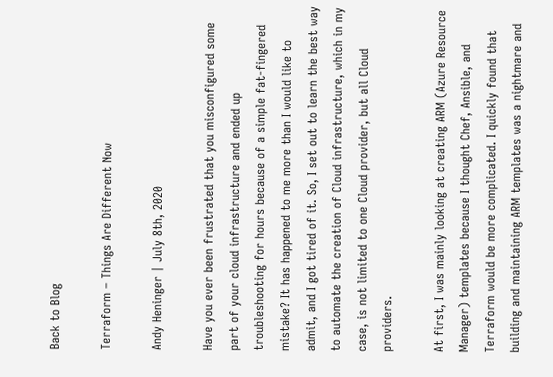Back to Blog

Terraform – Things Are Different Now

Andy Heninger | July 8th, 2020

Have you ever been frustrated that you misconfigured some part of your cloud infrastructure and ended up troubleshooting for hours because of a simple fat-fingered mistake? It has happened to me more than I would like to admit, and I got tired of it. So, I set out to learn the best way to automate the creation of Cloud infrastructure, which in my case, is not limited to one Cloud provider, but all Cloud providers.

At first, I was mainly looking at creating ARM (Azure Resource Manager) templates because I thought Chef, Ansible, and Terraform would be more complicated. I quickly found that building and maintaining ARM templates was a nightmare and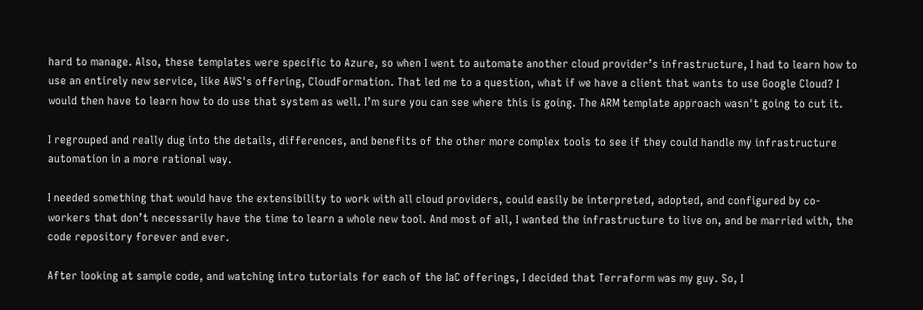hard to manage. Also, these templates were specific to Azure, so when I went to automate another cloud provider’s infrastructure, I had to learn how to use an entirely new service, like AWS's offering, CloudFormation. That led me to a question, what if we have a client that wants to use Google Cloud? I would then have to learn how to do use that system as well. I’m sure you can see where this is going. The ARM template approach wasn't going to cut it.

I regrouped and really dug into the details, differences, and benefits of the other more complex tools to see if they could handle my infrastructure automation in a more rational way.

I needed something that would have the extensibility to work with all cloud providers, could easily be interpreted, adopted, and configured by co-workers that don’t necessarily have the time to learn a whole new tool. And most of all, I wanted the infrastructure to live on, and be married with, the code repository forever and ever.

After looking at sample code, and watching intro tutorials for each of the IaC offerings, I decided that Terraform was my guy. So, I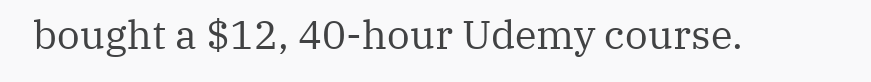bought a $12, 40-hour Udemy course.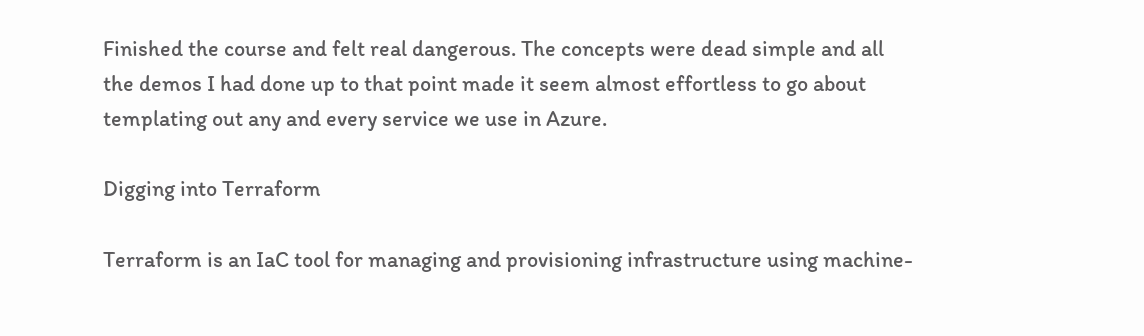Finished the course and felt real dangerous. The concepts were dead simple and all the demos I had done up to that point made it seem almost effortless to go about templating out any and every service we use in Azure.

Digging into Terraform

Terraform is an IaC tool for managing and provisioning infrastructure using machine-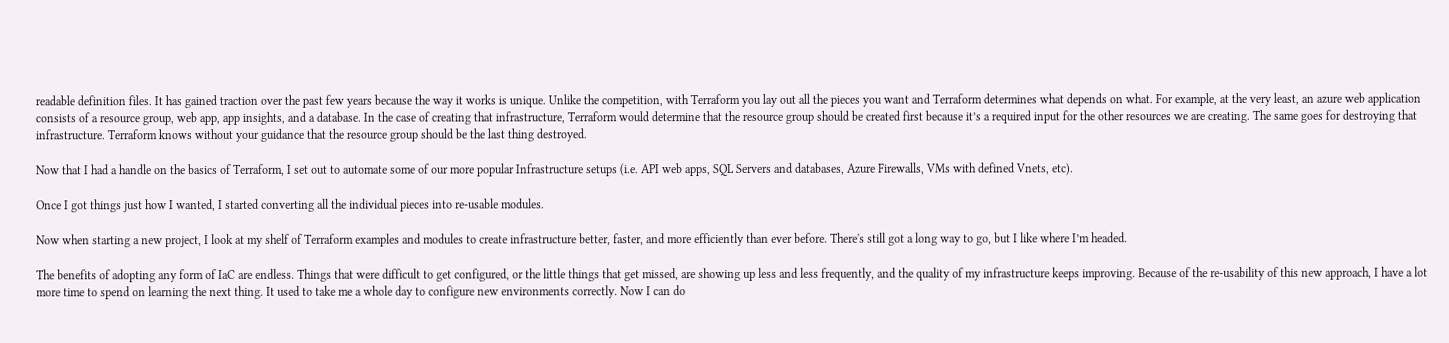readable definition files. It has gained traction over the past few years because the way it works is unique. Unlike the competition, with Terraform you lay out all the pieces you want and Terraform determines what depends on what. For example, at the very least, an azure web application consists of a resource group, web app, app insights, and a database. In the case of creating that infrastructure, Terraform would determine that the resource group should be created first because it’s a required input for the other resources we are creating. The same goes for destroying that infrastructure. Terraform knows without your guidance that the resource group should be the last thing destroyed.

Now that I had a handle on the basics of Terraform, I set out to automate some of our more popular Infrastructure setups (i.e. API web apps, SQL Servers and databases, Azure Firewalls, VMs with defined Vnets, etc).

Once I got things just how I wanted, I started converting all the individual pieces into re-usable modules.

Now when starting a new project, I look at my shelf of Terraform examples and modules to create infrastructure better, faster, and more efficiently than ever before. There's still got a long way to go, but I like where I’m headed.

The benefits of adopting any form of IaC are endless. Things that were difficult to get configured, or the little things that get missed, are showing up less and less frequently, and the quality of my infrastructure keeps improving. Because of the re-usability of this new approach, I have a lot more time to spend on learning the next thing. It used to take me a whole day to configure new environments correctly. Now I can do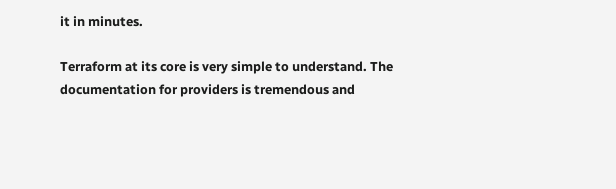it in minutes.

Terraform at its core is very simple to understand. The documentation for providers is tremendous and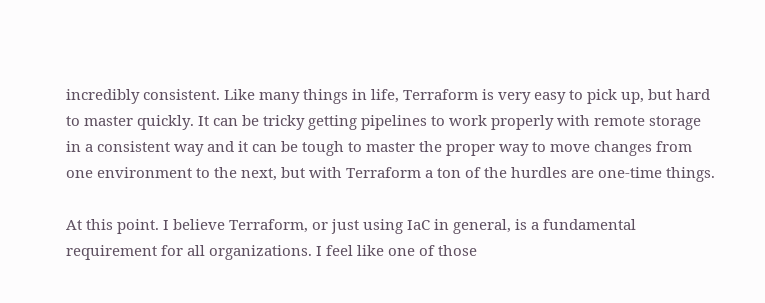incredibly consistent. Like many things in life, Terraform is very easy to pick up, but hard to master quickly. It can be tricky getting pipelines to work properly with remote storage in a consistent way and it can be tough to master the proper way to move changes from one environment to the next, but with Terraform a ton of the hurdles are one-time things.

At this point. I believe Terraform, or just using IaC in general, is a fundamental requirement for all organizations. I feel like one of those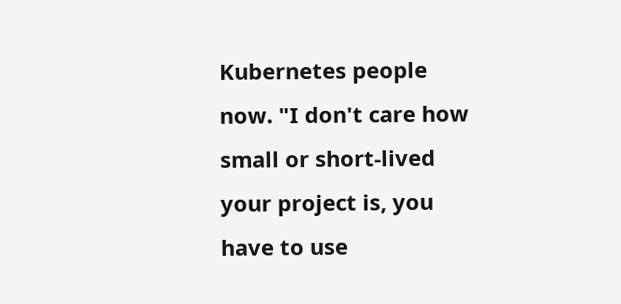Kubernetes people now. "I don't care how small or short-lived your project is, you have to use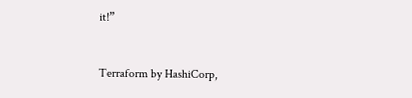it!”



Terraform by HashiCorp,